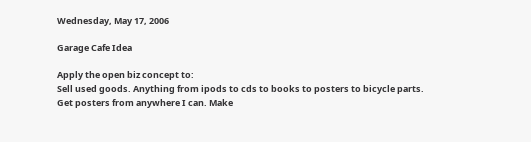Wednesday, May 17, 2006

Garage Cafe Idea

Apply the open biz concept to:
Sell used goods. Anything from ipods to cds to books to posters to bicycle parts.
Get posters from anywhere I can. Make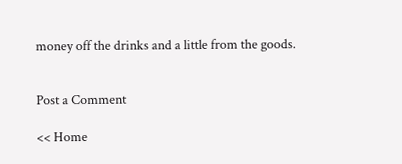money off the drinks and a little from the goods.


Post a Comment

<< Home